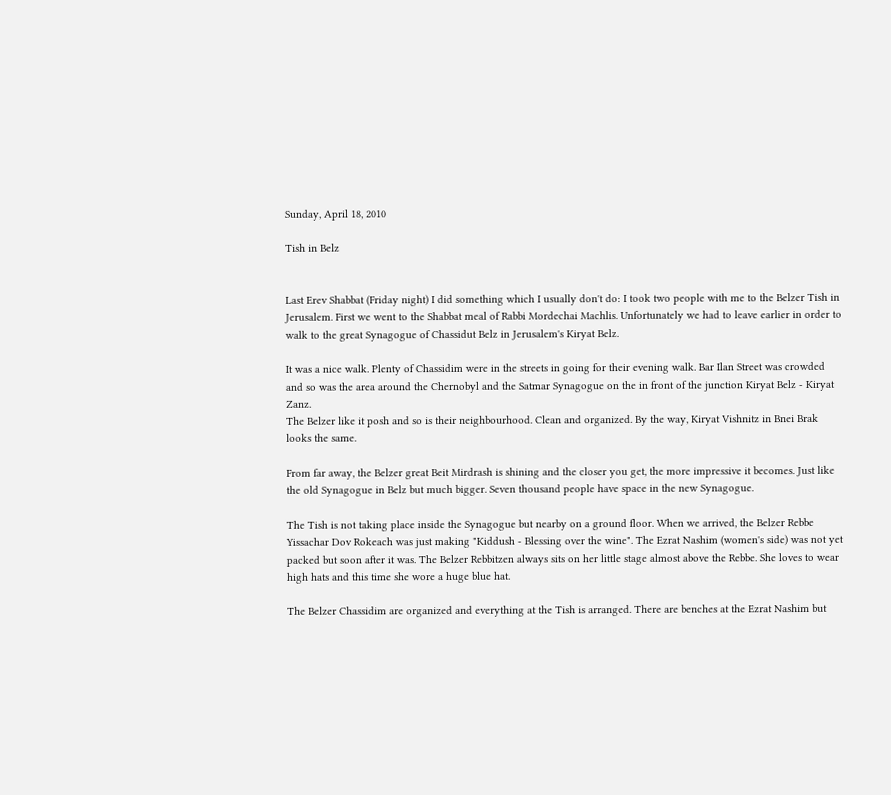Sunday, April 18, 2010

Tish in Belz


Last Erev Shabbat (Friday night) I did something which I usually don't do: I took two people with me to the Belzer Tish in Jerusalem. First we went to the Shabbat meal of Rabbi Mordechai Machlis. Unfortunately we had to leave earlier in order to walk to the great Synagogue of Chassidut Belz in Jerusalem's Kiryat Belz.

It was a nice walk. Plenty of Chassidim were in the streets in going for their evening walk. Bar Ilan Street was crowded and so was the area around the Chernobyl and the Satmar Synagogue on the in front of the junction Kiryat Belz - Kiryat Zanz.
The Belzer like it posh and so is their neighbourhood. Clean and organized. By the way, Kiryat Vishnitz in Bnei Brak looks the same.

From far away, the Belzer great Beit Mirdrash is shining and the closer you get, the more impressive it becomes. Just like the old Synagogue in Belz but much bigger. Seven thousand people have space in the new Synagogue.

The Tish is not taking place inside the Synagogue but nearby on a ground floor. When we arrived, the Belzer Rebbe Yissachar Dov Rokeach was just making "Kiddush - Blessing over the wine". The Ezrat Nashim (women's side) was not yet packed but soon after it was. The Belzer Rebbitzen always sits on her little stage almost above the Rebbe. She loves to wear high hats and this time she wore a huge blue hat.

The Belzer Chassidim are organized and everything at the Tish is arranged. There are benches at the Ezrat Nashim but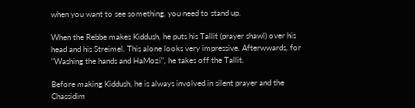when you want to see something, you need to stand up.

When the Rebbe makes Kiddush, he puts his Tallit (prayer shawl) over his head and his Streimel. This alone looks very impressive. Afterwwards, for "Washing the hands and HaMozi", he takes off the Tallit.

Before making Kiddush, he is always involved in silent prayer and the Chassidim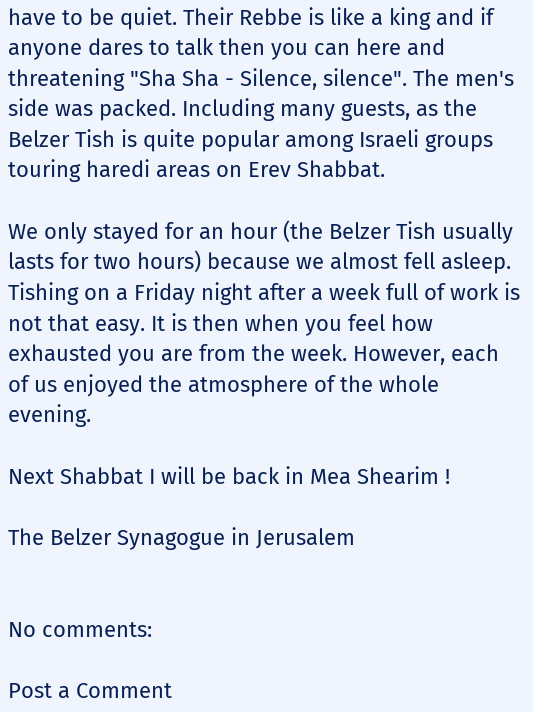have to be quiet. Their Rebbe is like a king and if anyone dares to talk then you can here and threatening "Sha Sha - Silence, silence". The men's side was packed. Including many guests, as the Belzer Tish is quite popular among Israeli groups touring haredi areas on Erev Shabbat.

We only stayed for an hour (the Belzer Tish usually lasts for two hours) because we almost fell asleep. Tishing on a Friday night after a week full of work is not that easy. It is then when you feel how exhausted you are from the week. However, each of us enjoyed the atmosphere of the whole evening.

Next Shabbat I will be back in Mea Shearim !

The Belzer Synagogue in Jerusalem


No comments:

Post a Comment